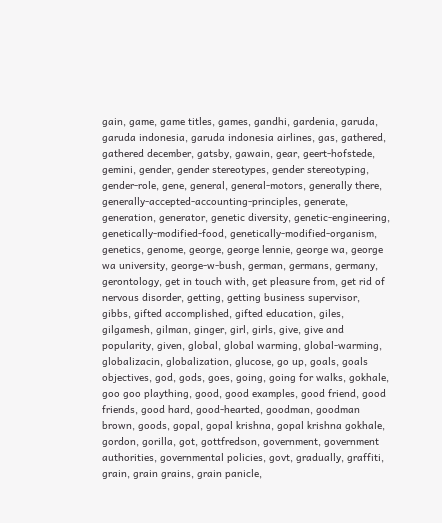gain, game, game titles, games, gandhi, gardenia, garuda, garuda indonesia, garuda indonesia airlines, gas, gathered, gathered december, gatsby, gawain, gear, geert-hofstede, gemini, gender, gender stereotypes, gender stereotyping, gender-role, gene, general, general-motors, generally there, generally-accepted-accounting-principles, generate, generation, generator, genetic diversity, genetic-engineering, genetically-modified-food, genetically-modified-organism, genetics, genome, george, george lennie, george wa, george wa university, george-w-bush, german, germans, germany, gerontology, get in touch with, get pleasure from, get rid of nervous disorder, getting, getting business supervisor, gibbs, gifted accomplished, gifted education, giles, gilgamesh, gilman, ginger, girl, girls, give, give and popularity, given, global, global warming, global-warming, globalizacin, globalization, glucose, go up, goals, goals objectives, god, gods, goes, going, going for walks, gokhale, goo goo plaything, good, good examples, good friend, good friends, good hard, good-hearted, goodman, goodman brown, goods, gopal, gopal krishna, gopal krishna gokhale, gordon, gorilla, got, gottfredson, government, government authorities, governmental policies, govt, gradually, graffiti, grain, grain grains, grain panicle,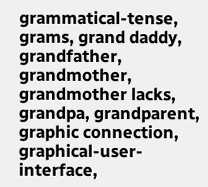grammatical-tense, grams, grand daddy, grandfather, grandmother, grandmother lacks, grandpa, grandparent, graphic connection, graphical-user-interface,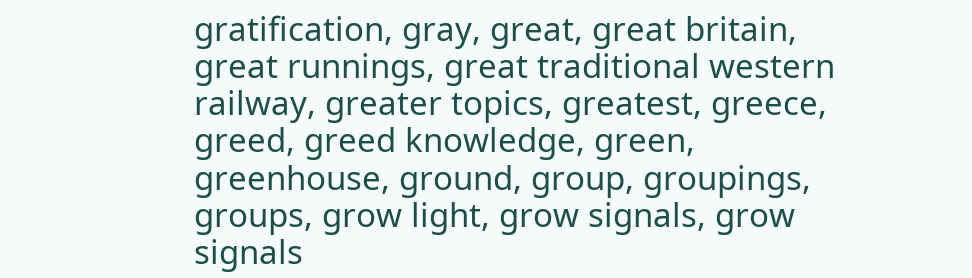gratification, gray, great, great britain, great runnings, great traditional western railway, greater topics, greatest, greece, greed, greed knowledge, green, greenhouse, ground, group, groupings, groups, grow light, grow signals, grow signals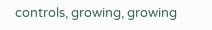controls, growing, growing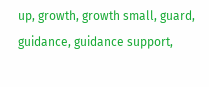up, growth, growth small, guard, guidance, guidance support,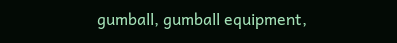gumball, gumball equipment,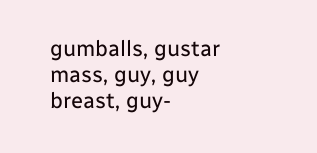gumballs, gustar mass, guy, guy breast, guy-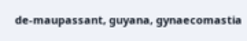de-maupassant, guyana, gynaecomastia